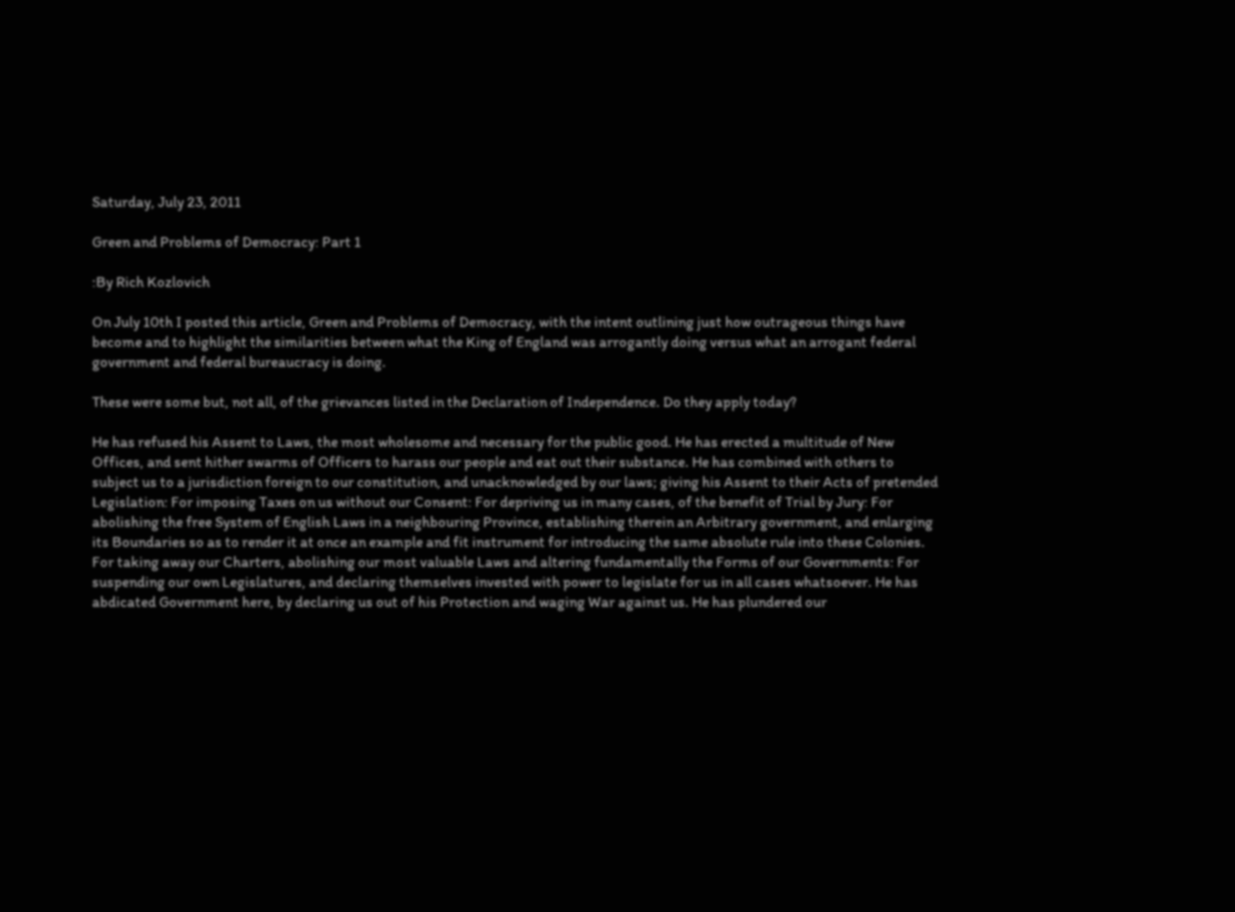Saturday, July 23, 2011

Green and Problems of Democracy: Part 1

:By Rich Kozlovich

On July 10th I posted this article, Green and Problems of Democracy, with the intent outlining just how outrageous things have become and to highlight the similarities between what the King of England was arrogantly doing versus what an arrogant federal government and federal bureaucracy is doing.

These were some but, not all, of the grievances listed in the Declaration of Independence. Do they apply today?

He has refused his Assent to Laws, the most wholesome and necessary for the public good. He has erected a multitude of New Offices, and sent hither swarms of Officers to harass our people and eat out their substance. He has combined with others to subject us to a jurisdiction foreign to our constitution, and unacknowledged by our laws; giving his Assent to their Acts of pretended Legislation: For imposing Taxes on us without our Consent: For depriving us in many cases, of the benefit of Trial by Jury: For abolishing the free System of English Laws in a neighbouring Province, establishing therein an Arbitrary government, and enlarging its Boundaries so as to render it at once an example and fit instrument for introducing the same absolute rule into these Colonies. For taking away our Charters, abolishing our most valuable Laws and altering fundamentally the Forms of our Governments: For suspending our own Legislatures, and declaring themselves invested with power to legislate for us in all cases whatsoever. He has abdicated Government here, by declaring us out of his Protection and waging War against us. He has plundered our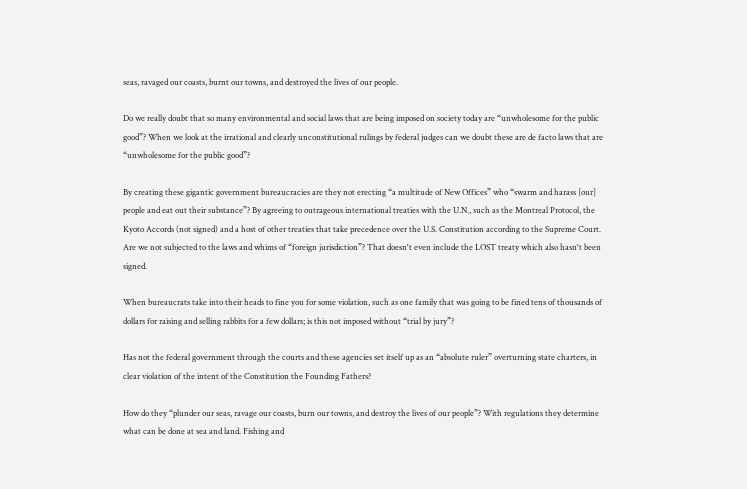seas, ravaged our coasts, burnt our towns, and destroyed the lives of our people.

Do we really doubt that so many environmental and social laws that are being imposed on society today are “unwholesome for the public good”? When we look at the irrational and clearly unconstitutional rulings by federal judges can we doubt these are de facto laws that are “unwholesome for the public good”?

By creating these gigantic government bureaucracies are they not erecting “a multitude of New Offices” who “swarm and harass [our] people and eat out their substance”? By agreeing to outrageous international treaties with the U.N., such as the Montreal Protocol, the Kyoto Accords (not signed) and a host of other treaties that take precedence over the U.S. Constitution according to the Supreme Court.  Are we not subjected to the laws and whims of “foreign jurisdiction”? That doesn't even include the LOST treaty which also hasn't been signed.

When bureaucrats take into their heads to fine you for some violation, such as one family that was going to be fined tens of thousands of dollars for raising and selling rabbits for a few dollars; is this not imposed without “trial by jury”?

Has not the federal government through the courts and these agencies set itself up as an “absolute ruler” overturning state charters, in clear violation of the intent of the Constitution the Founding Fathers?

How do they “plunder our seas, ravage our coasts, burn our towns, and destroy the lives of our people”? With regulations they determine what can be done at sea and land. Fishing and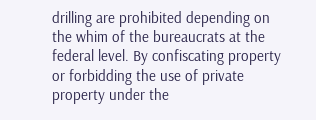drilling are prohibited depending on the whim of the bureaucrats at the federal level. By confiscating property or forbidding the use of private property under the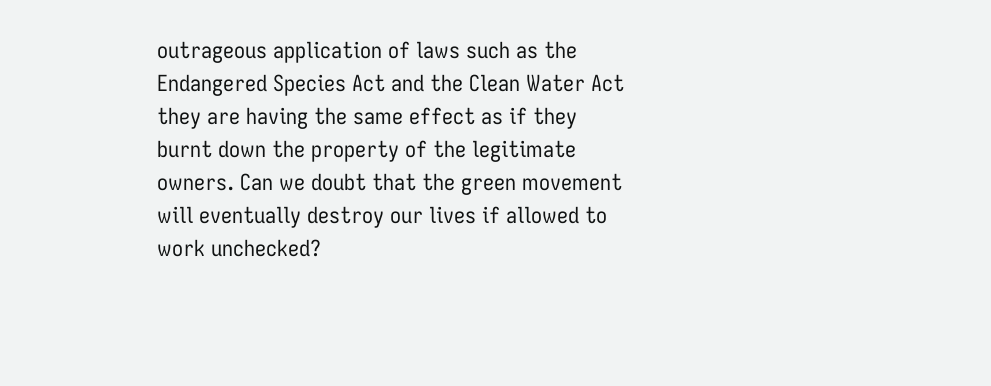outrageous application of laws such as the Endangered Species Act and the Clean Water Act they are having the same effect as if they burnt down the property of the legitimate owners. Can we doubt that the green movement will eventually destroy our lives if allowed to work unchecked?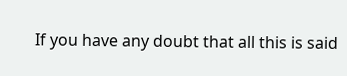If you have any doubt that all this is said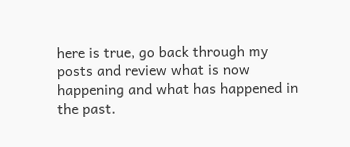here is true, go back through my posts and review what is now happening and what has happened in the past.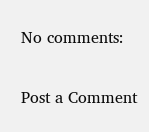No comments:

Post a Comment